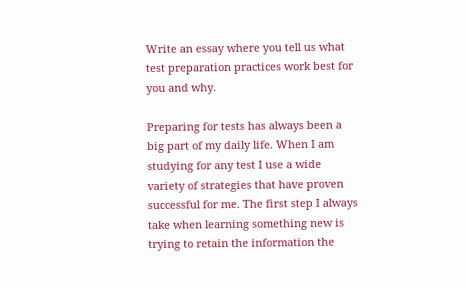Write an essay where you tell us what test preparation practices work best for you and why.

Preparing for tests has always been a big part of my daily life. When I am studying for any test I use a wide variety of strategies that have proven successful for me. The first step I always take when learning something new is trying to retain the information the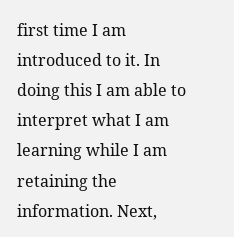first time I am introduced to it. In doing this I am able to interpret what I am learning while I am retaining the information. Next,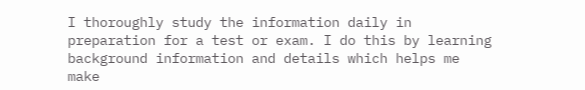I thoroughly study the information daily in preparation for a test or exam. I do this by learning background information and details which helps me make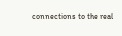connections to the real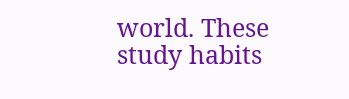world. These study habits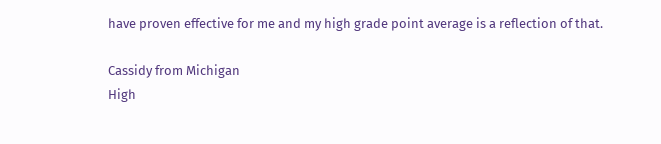have proven effective for me and my high grade point average is a reflection of that.

Cassidy from Michigan
High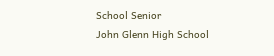School Senior
John Glenn High School